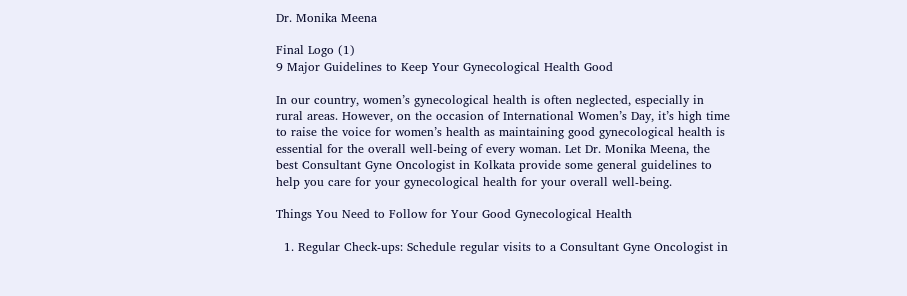Dr. Monika Meena

Final Logo (1)
9 Major Guidelines to Keep Your Gynecological Health Good

In our country, women’s gynecological health is often neglected, especially in rural areas. However, on the occasion of International Women’s Day, it’s high time to raise the voice for women’s health as maintaining good gynecological health is essential for the overall well-being of every woman. Let Dr. Monika Meena, the best Consultant Gyne Oncologist in Kolkata provide some general guidelines to help you care for your gynecological health for your overall well-being.

Things You Need to Follow for Your Good Gynecological Health

  1. Regular Check-ups: Schedule regular visits to a Consultant Gyne Oncologist in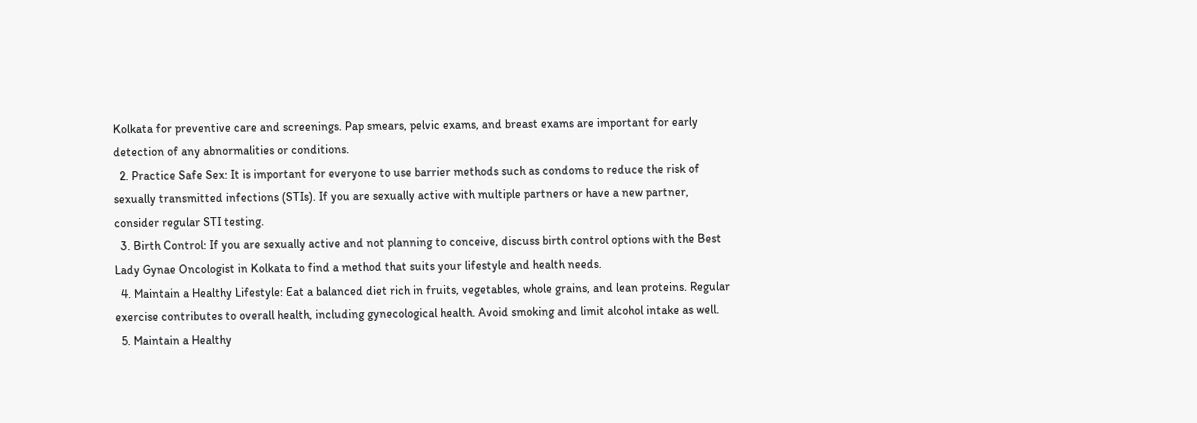Kolkata for preventive care and screenings. Pap smears, pelvic exams, and breast exams are important for early detection of any abnormalities or conditions.
  2. Practice Safe Sex: It is important for everyone to use barrier methods such as condoms to reduce the risk of sexually transmitted infections (STIs). If you are sexually active with multiple partners or have a new partner, consider regular STI testing.
  3. Birth Control: If you are sexually active and not planning to conceive, discuss birth control options with the Best Lady Gynae Oncologist in Kolkata to find a method that suits your lifestyle and health needs.
  4. Maintain a Healthy Lifestyle: Eat a balanced diet rich in fruits, vegetables, whole grains, and lean proteins. Regular exercise contributes to overall health, including gynecological health. Avoid smoking and limit alcohol intake as well.
  5. Maintain a Healthy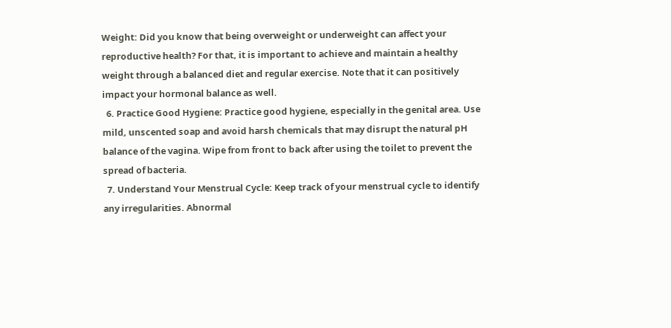Weight: Did you know that being overweight or underweight can affect your reproductive health? For that, it is important to achieve and maintain a healthy weight through a balanced diet and regular exercise. Note that it can positively impact your hormonal balance as well.
  6. Practice Good Hygiene: Practice good hygiene, especially in the genital area. Use mild, unscented soap and avoid harsh chemicals that may disrupt the natural pH balance of the vagina. Wipe from front to back after using the toilet to prevent the spread of bacteria.
  7. Understand Your Menstrual Cycle: Keep track of your menstrual cycle to identify any irregularities. Abnormal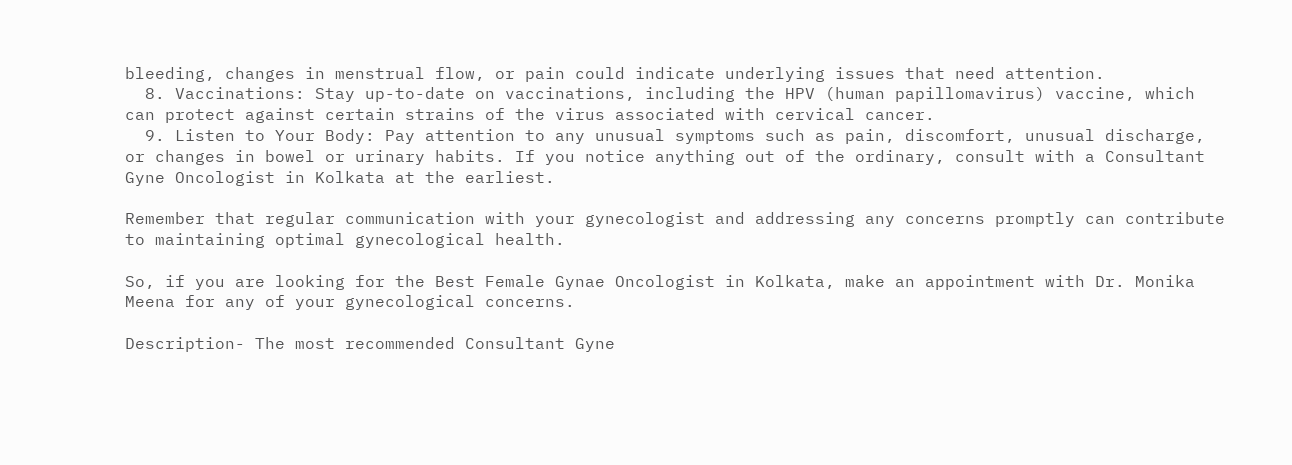bleeding, changes in menstrual flow, or pain could indicate underlying issues that need attention.
  8. Vaccinations: Stay up-to-date on vaccinations, including the HPV (human papillomavirus) vaccine, which can protect against certain strains of the virus associated with cervical cancer.
  9. Listen to Your Body: Pay attention to any unusual symptoms such as pain, discomfort, unusual discharge, or changes in bowel or urinary habits. If you notice anything out of the ordinary, consult with a Consultant Gyne Oncologist in Kolkata at the earliest.

Remember that regular communication with your gynecologist and addressing any concerns promptly can contribute to maintaining optimal gynecological health.

So, if you are looking for the Best Female Gynae Oncologist in Kolkata, make an appointment with Dr. Monika Meena for any of your gynecological concerns.

Description- The most recommended Consultant Gyne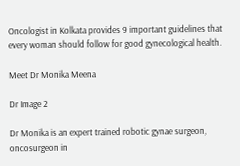Oncologist in Kolkata provides 9 important guidelines that every woman should follow for good gynecological health.

Meet Dr Monika Meena

Dr Image 2

Dr Monika is an expert trained robotic gynae surgeon, oncosurgeon in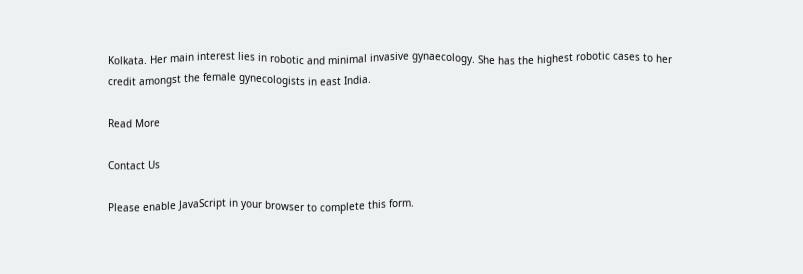Kolkata. Her main interest lies in robotic and minimal invasive gynaecology. She has the highest robotic cases to her credit amongst the female gynecologists in east India.

Read More

Contact Us

Please enable JavaScript in your browser to complete this form.